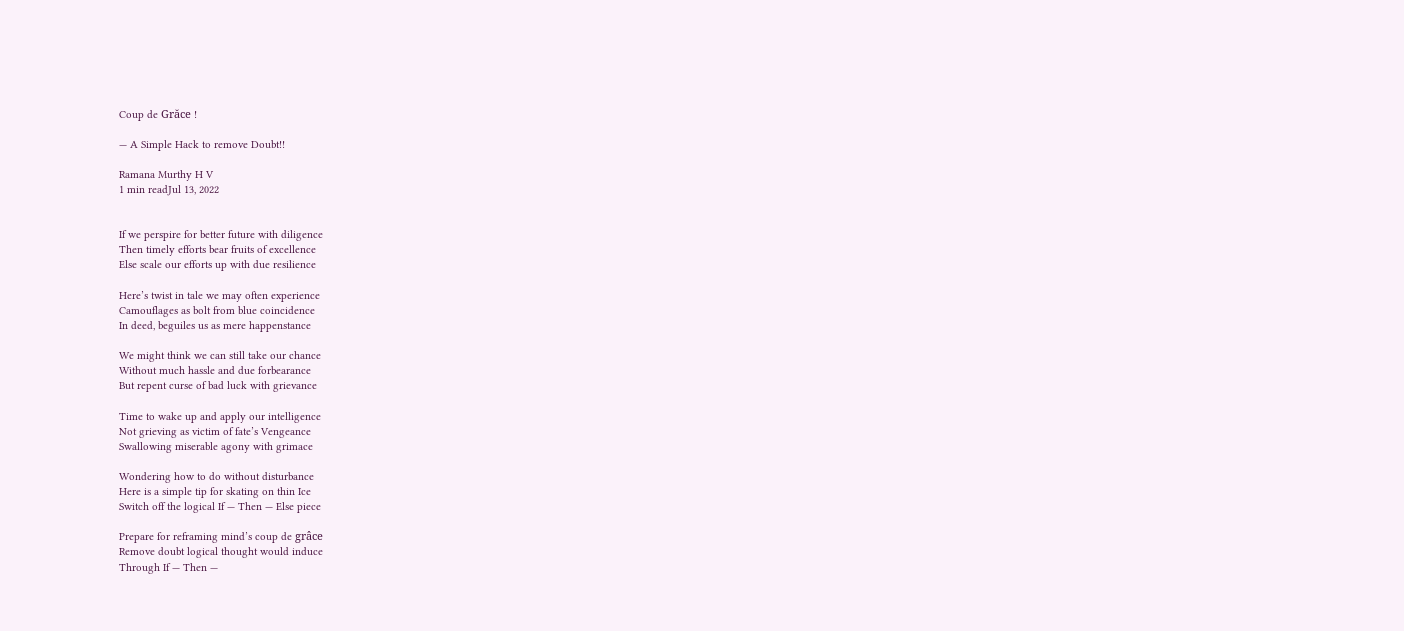Coup de Grăce !

— A Simple Hack to remove Doubt!!

Ramana Murthy H V
1 min readJul 13, 2022


If we perspire for better future with diligence
Then timely efforts bear fruits of excellence
Else scale our efforts up with due resilience

Here’s twist in tale we may often experience
Camouflages as bolt from blue coincidence
In deed, beguiles us as mere happenstance

We might think we can still take our chance
Without much hassle and due forbearance
But repent curse of bad luck with grievance

Time to wake up and apply our intelligence
Not grieving as victim of fate’s Vengeance
Swallowing miserable agony with grimace

Wondering how to do without disturbance
Here is a simple tip for skating on thin Ice
Switch off the logical If — Then — Else piece

Prepare for reframing mind’s coup de grâce
Remove doubt logical thought would induce
Through If — Then —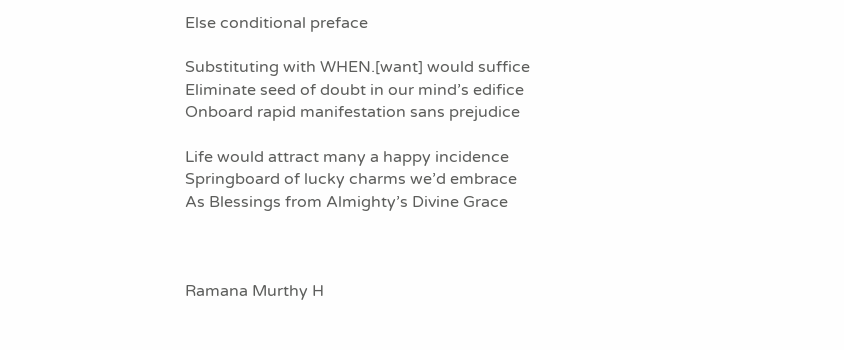Else conditional preface

Substituting with WHEN.[want] would suffice
Eliminate seed of doubt in our mind’s edifice
Onboard rapid manifestation sans prejudice

Life would attract many a happy incidence
Springboard of lucky charms we’d embrace
As Blessings from Almighty’s Divine Grace



Ramana Murthy H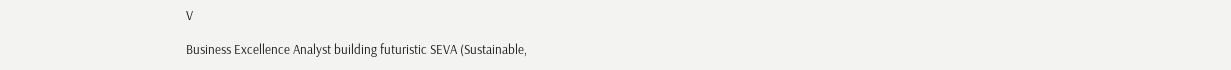V

Business Excellence Analyst building futuristic SEVA (Sustainable,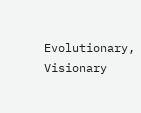Evolutionary, Visionary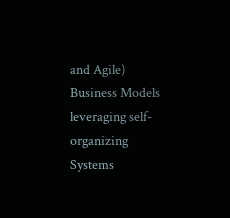and Agile) Business Models leveraging self-organizing Systems